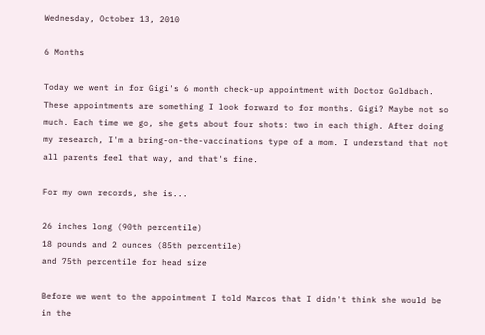Wednesday, October 13, 2010

6 Months

Today we went in for Gigi's 6 month check-up appointment with Doctor Goldbach. These appointments are something I look forward to for months. Gigi? Maybe not so much. Each time we go, she gets about four shots: two in each thigh. After doing my research, I'm a bring-on-the-vaccinations type of a mom. I understand that not all parents feel that way, and that's fine.

For my own records, she is...

26 inches long (90th percentile)
18 pounds and 2 ounces (85th percentile)
and 75th percentile for head size

Before we went to the appointment I told Marcos that I didn't think she would be in the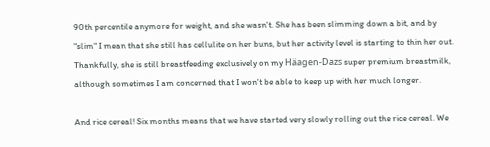90th percentile anymore for weight, and she wasn't. She has been slimming down a bit, and by "slim" I mean that she still has cellulite on her buns, but her activity level is starting to thin her out. Thankfully, she is still breastfeeding exclusively on my Häagen-Dazs super premium breastmilk, although sometimes I am concerned that I won't be able to keep up with her much longer.

And rice cereal! Six months means that we have started very slowly rolling out the rice cereal. We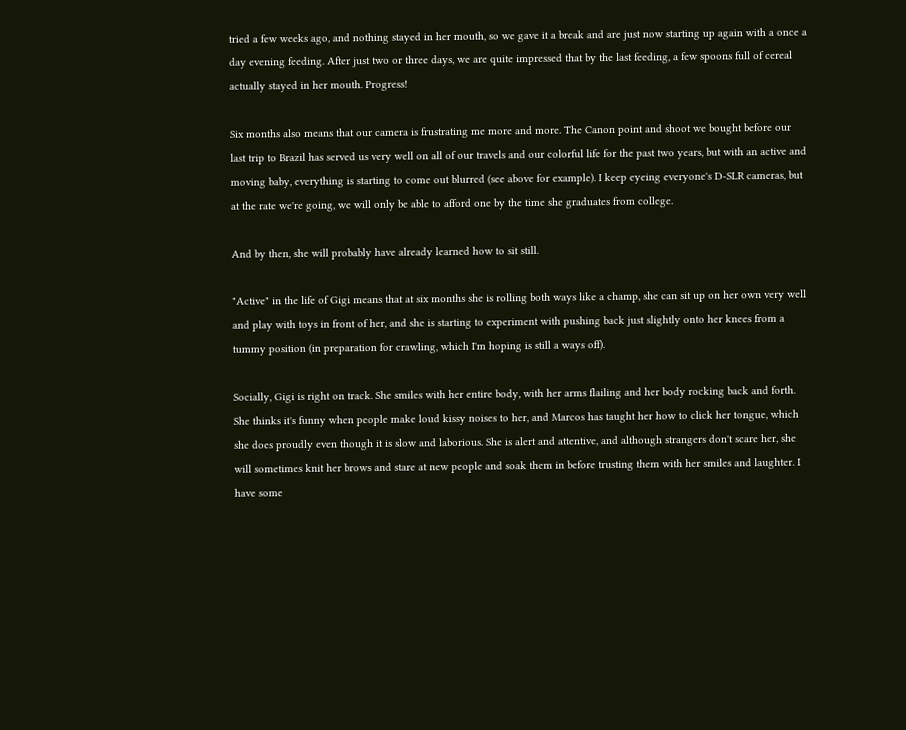tried a few weeks ago, and nothing stayed in her mouth, so we gave it a break and are just now starting up again with a once a day evening feeding. After just two or three days, we are quite impressed that by the last feeding, a few spoons full of cereal actually stayed in her mouth. Progress!

Six months also means that our camera is frustrating me more and more. The Canon point and shoot we bought before our last trip to Brazil has served us very well on all of our travels and our colorful life for the past two years, but with an active and moving baby, everything is starting to come out blurred (see above for example). I keep eyeing everyone's D-SLR cameras, but at the rate we're going, we will only be able to afford one by the time she graduates from college.

And by then, she will probably have already learned how to sit still.

"Active" in the life of Gigi means that at six months she is rolling both ways like a champ, she can sit up on her own very well and play with toys in front of her, and she is starting to experiment with pushing back just slightly onto her knees from a tummy position (in preparation for crawling, which I'm hoping is still a ways off).

Socially, Gigi is right on track. She smiles with her entire body, with her arms flailing and her body rocking back and forth. She thinks it's funny when people make loud kissy noises to her, and Marcos has taught her how to click her tongue, which she does proudly even though it is slow and laborious. She is alert and attentive, and although strangers don't scare her, she will sometimes knit her brows and stare at new people and soak them in before trusting them with her smiles and laughter. I have some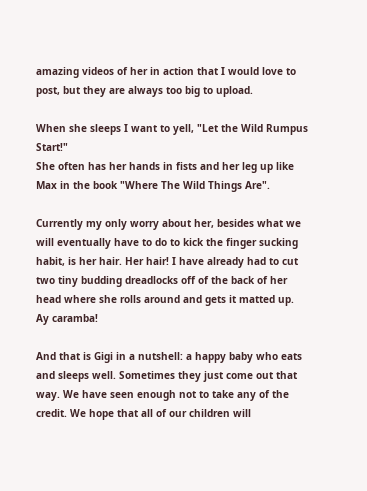amazing videos of her in action that I would love to post, but they are always too big to upload.

When she sleeps I want to yell, "Let the Wild Rumpus Start!"
She often has her hands in fists and her leg up like Max in the book "Where The Wild Things Are".

Currently my only worry about her, besides what we will eventually have to do to kick the finger sucking habit, is her hair. Her hair! I have already had to cut two tiny budding dreadlocks off of the back of her head where she rolls around and gets it matted up. Ay caramba!

And that is Gigi in a nutshell: a happy baby who eats and sleeps well. Sometimes they just come out that way. We have seen enough not to take any of the credit. We hope that all of our children will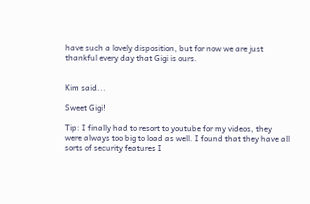have such a lovely disposition, but for now we are just thankful every day that Gigi is ours.


Kim said...

Sweet Gigi!

Tip: I finally had to resort to youtube for my videos, they were always too big to load as well. I found that they have all sorts of security features I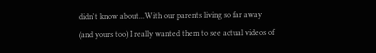didn't know about...With our parents living so far away (and yours too) I really wanted them to see actual videos of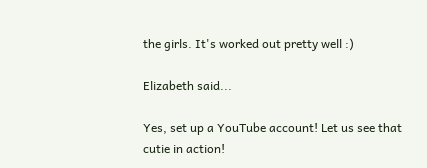the girls. It's worked out pretty well :)

Elizabeth said...

Yes, set up a YouTube account! Let us see that cutie in action!